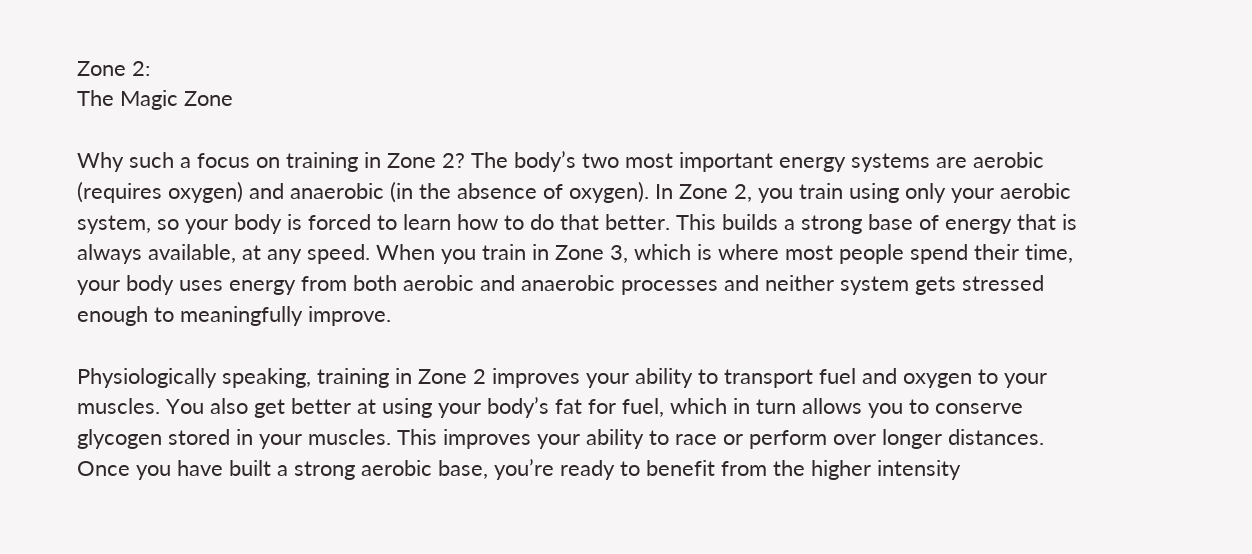Zone 2:
The Magic Zone

Why such a focus on training in Zone 2? The body’s two most important energy systems are aerobic (requires oxygen) and anaerobic (in the absence of oxygen). In Zone 2, you train using only your aerobic system, so your body is forced to learn how to do that better. This builds a strong base of energy that is always available, at any speed. When you train in Zone 3, which is where most people spend their time, your body uses energy from both aerobic and anaerobic processes and neither system gets stressed enough to meaningfully improve.

Physiologically speaking, training in Zone 2 improves your ability to transport fuel and oxygen to your muscles. You also get better at using your body’s fat for fuel, which in turn allows you to conserve glycogen stored in your muscles. This improves your ability to race or perform over longer distances. Once you have built a strong aerobic base, you’re ready to benefit from the higher intensity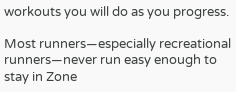workouts you will do as you progress.

Most runners—especially recreational runners—never run easy enough to stay in Zone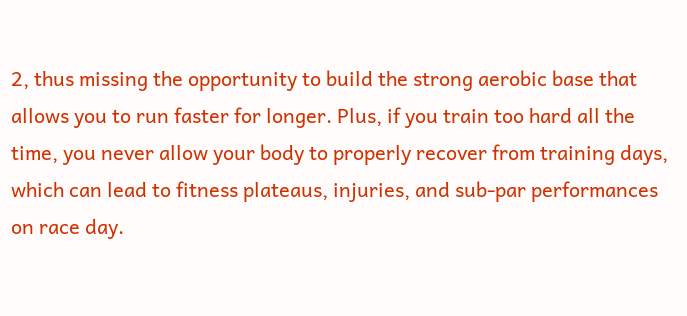2, thus missing the opportunity to build the strong aerobic base that allows you to run faster for longer. Plus, if you train too hard all the time, you never allow your body to properly recover from training days, which can lead to fitness plateaus, injuries, and sub‐par performances on race day.